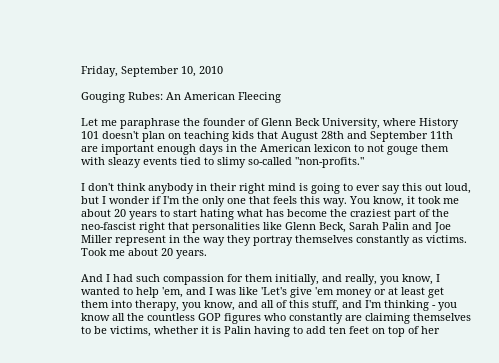Friday, September 10, 2010

Gouging Rubes: An American Fleecing

Let me paraphrase the founder of Glenn Beck University, where History 101 doesn't plan on teaching kids that August 28th and September 11th are important enough days in the American lexicon to not gouge them with sleazy events tied to slimy so-called "non-profits."

I don't think anybody in their right mind is going to ever say this out loud, but I wonder if I'm the only one that feels this way. You know, it took me about 20 years to start hating what has become the craziest part of the neo-fascist right that personalities like Glenn Beck, Sarah Palin and Joe Miller represent in the way they portray themselves constantly as victims. Took me about 20 years.

And I had such compassion for them initially, and really, you know, I wanted to help 'em, and I was like 'Let's give 'em money or at least get them into therapy, you know, and all of this stuff, and I'm thinking - you know all the countless GOP figures who constantly are claiming themselves to be victims, whether it is Palin having to add ten feet on top of her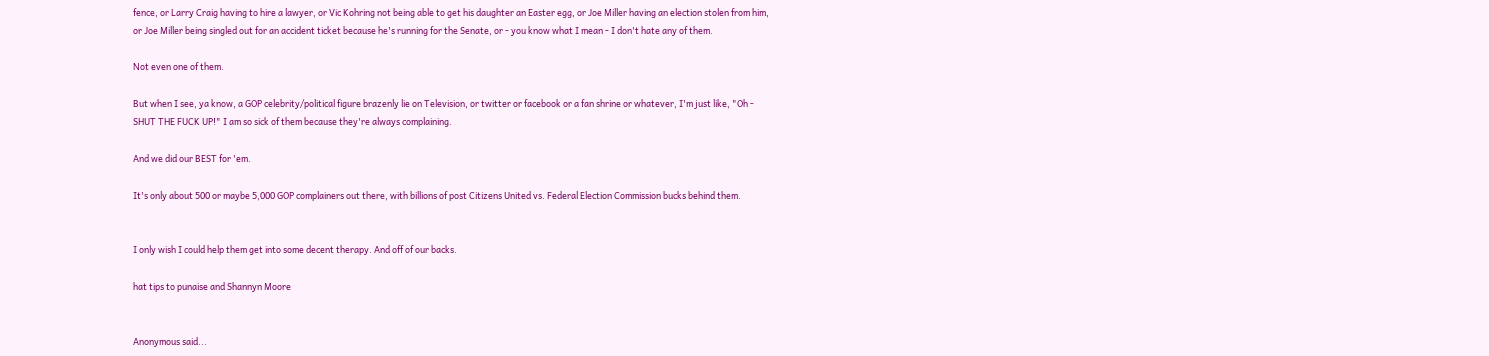fence, or Larry Craig having to hire a lawyer, or Vic Kohring not being able to get his daughter an Easter egg, or Joe Miller having an election stolen from him, or Joe Miller being singled out for an accident ticket because he's running for the Senate, or - you know what I mean - I don't hate any of them.

Not even one of them.

But when I see, ya know, a GOP celebrity/political figure brazenly lie on Television, or twitter or facebook or a fan shrine or whatever, I'm just like, "Oh - SHUT THE FUCK UP!" I am so sick of them because they're always complaining.

And we did our BEST for 'em.

It's only about 500 or maybe 5,000 GOP complainers out there, with billions of post Citizens United vs. Federal Election Commission bucks behind them.


I only wish I could help them get into some decent therapy. And off of our backs.

hat tips to punaise and Shannyn Moore


Anonymous said...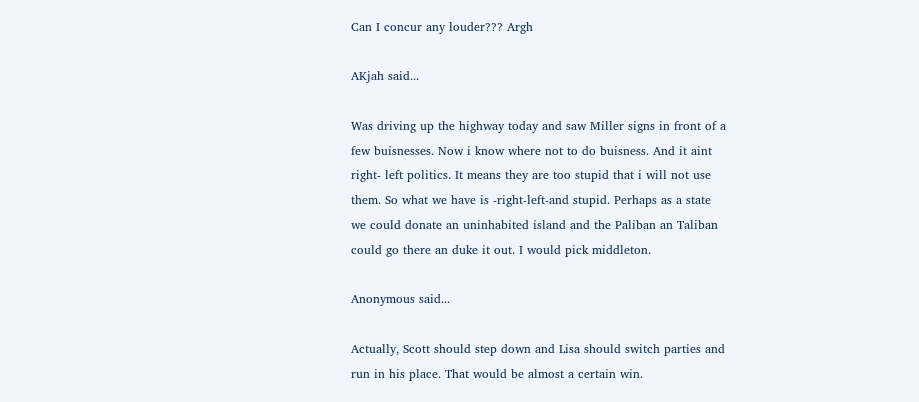Can I concur any louder??? Argh

AKjah said...

Was driving up the highway today and saw Miller signs in front of a few buisnesses. Now i know where not to do buisness. And it aint right- left politics. It means they are too stupid that i will not use them. So what we have is -right-left-and stupid. Perhaps as a state we could donate an uninhabited island and the Paliban an Taliban could go there an duke it out. I would pick middleton.

Anonymous said...

Actually, Scott should step down and Lisa should switch parties and run in his place. That would be almost a certain win.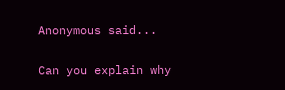Anonymous said...

Can you explain why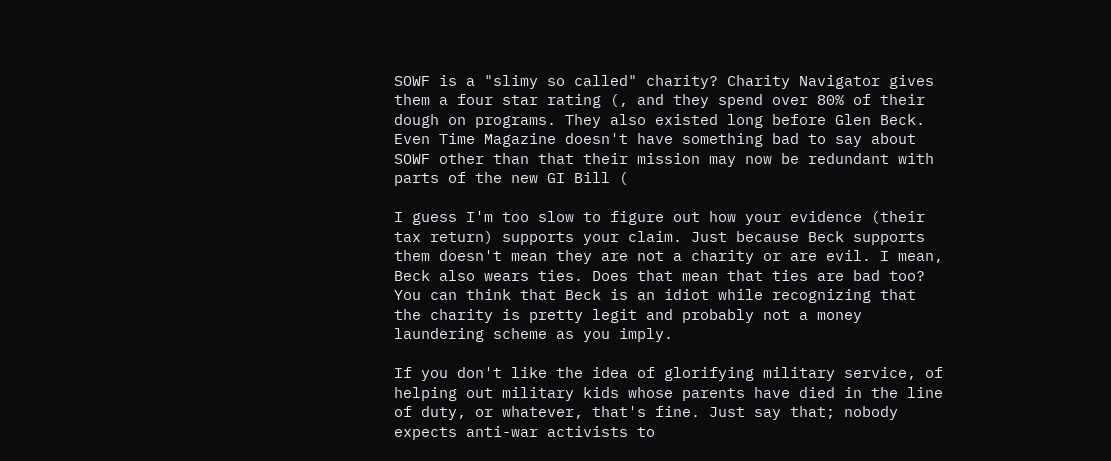SOWF is a "slimy so called" charity? Charity Navigator gives them a four star rating (, and they spend over 80% of their dough on programs. They also existed long before Glen Beck. Even Time Magazine doesn't have something bad to say about SOWF other than that their mission may now be redundant with parts of the new GI Bill (

I guess I'm too slow to figure out how your evidence (their tax return) supports your claim. Just because Beck supports them doesn't mean they are not a charity or are evil. I mean, Beck also wears ties. Does that mean that ties are bad too? You can think that Beck is an idiot while recognizing that the charity is pretty legit and probably not a money laundering scheme as you imply.

If you don't like the idea of glorifying military service, of helping out military kids whose parents have died in the line of duty, or whatever, that's fine. Just say that; nobody expects anti-war activists to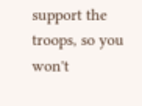support the troops, so you won't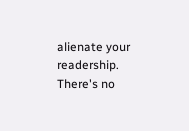alienate your readership. There's no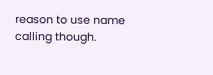reason to use name calling though.